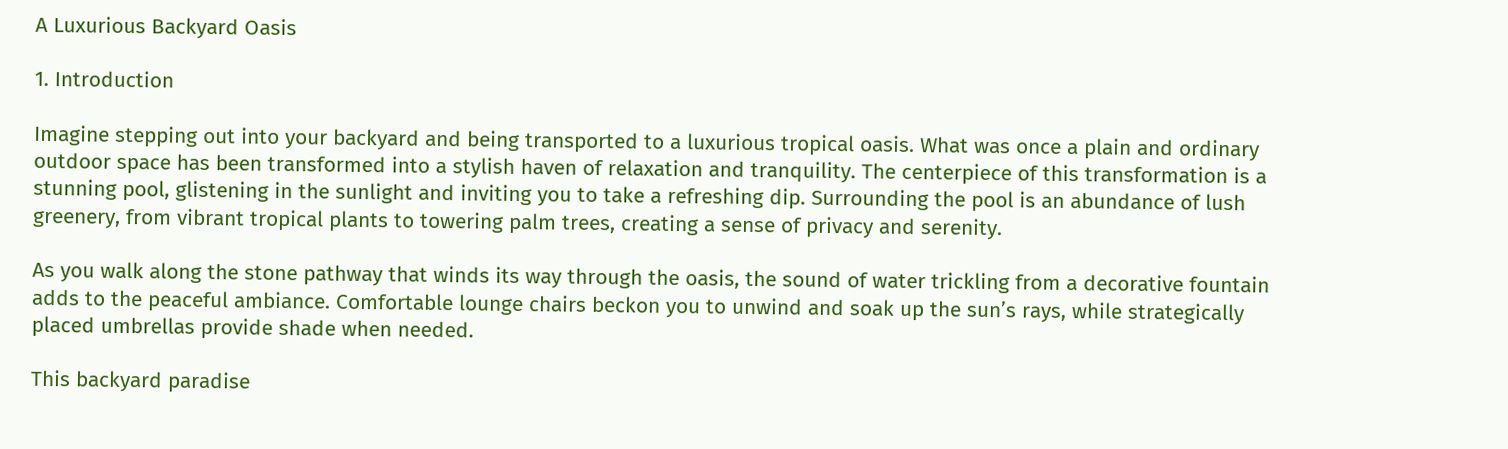A Luxurious Backyard Oasis

1. Introduction

Imagine stepping out into your backyard and being transported to a luxurious tropical oasis. What was once a plain and ordinary outdoor space has been transformed into a stylish haven of relaxation and tranquility. The centerpiece of this transformation is a stunning pool, glistening in the sunlight and inviting you to take a refreshing dip. Surrounding the pool is an abundance of lush greenery, from vibrant tropical plants to towering palm trees, creating a sense of privacy and serenity.

As you walk along the stone pathway that winds its way through the oasis, the sound of water trickling from a decorative fountain adds to the peaceful ambiance. Comfortable lounge chairs beckon you to unwind and soak up the sun’s rays, while strategically placed umbrellas provide shade when needed.

This backyard paradise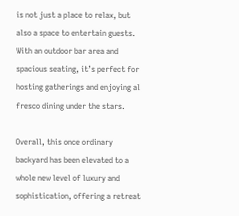is not just a place to relax, but also a space to entertain guests. With an outdoor bar area and spacious seating, it’s perfect for hosting gatherings and enjoying al fresco dining under the stars.

Overall, this once ordinary backyard has been elevated to a whole new level of luxury and sophistication, offering a retreat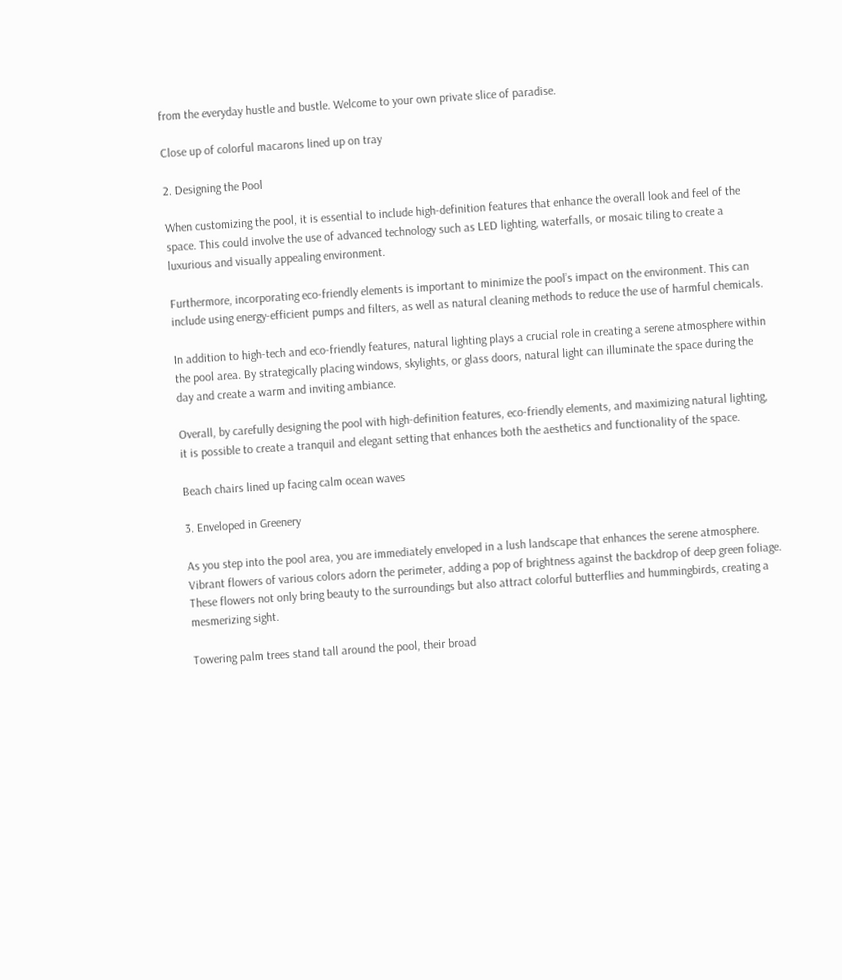from the everyday hustle and bustle. Welcome to your own private slice of paradise.

Close up of colorful macarons lined up on tray

2. Designing the Pool

When customizing the pool, it is essential to include high-definition features that enhance the overall look and feel of the space. This could involve the use of advanced technology such as LED lighting, waterfalls, or mosaic tiling to create a luxurious and visually appealing environment.

Furthermore, incorporating eco-friendly elements is important to minimize the pool’s impact on the environment. This can include using energy-efficient pumps and filters, as well as natural cleaning methods to reduce the use of harmful chemicals.

In addition to high-tech and eco-friendly features, natural lighting plays a crucial role in creating a serene atmosphere within the pool area. By strategically placing windows, skylights, or glass doors, natural light can illuminate the space during the day and create a warm and inviting ambiance.

Overall, by carefully designing the pool with high-definition features, eco-friendly elements, and maximizing natural lighting, it is possible to create a tranquil and elegant setting that enhances both the aesthetics and functionality of the space.

Beach chairs lined up facing calm ocean waves

3. Enveloped in Greenery

As you step into the pool area, you are immediately enveloped in a lush landscape that enhances the serene atmosphere. Vibrant flowers of various colors adorn the perimeter, adding a pop of brightness against the backdrop of deep green foliage. These flowers not only bring beauty to the surroundings but also attract colorful butterflies and hummingbirds, creating a mesmerizing sight.

Towering palm trees stand tall around the pool, their broad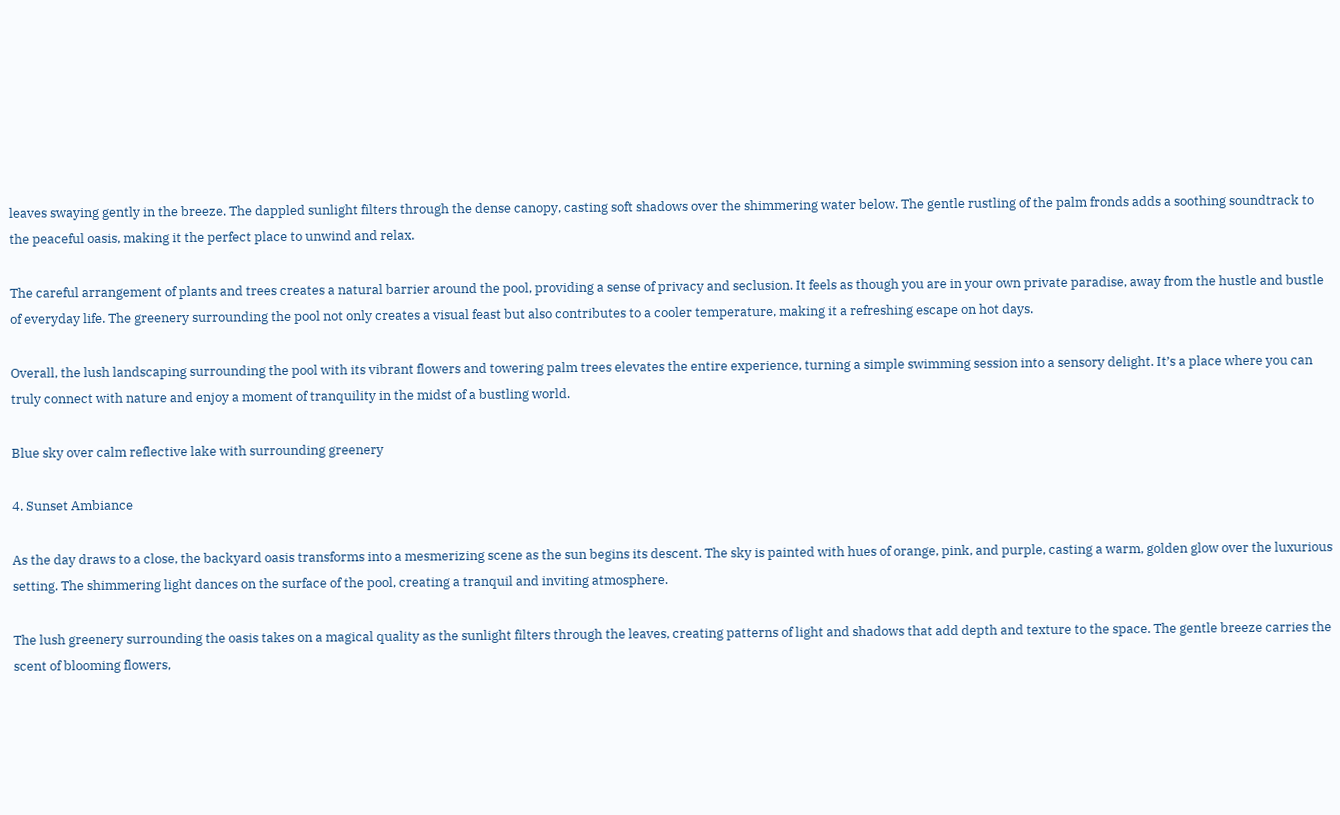leaves swaying gently in the breeze. The dappled sunlight filters through the dense canopy, casting soft shadows over the shimmering water below. The gentle rustling of the palm fronds adds a soothing soundtrack to the peaceful oasis, making it the perfect place to unwind and relax.

The careful arrangement of plants and trees creates a natural barrier around the pool, providing a sense of privacy and seclusion. It feels as though you are in your own private paradise, away from the hustle and bustle of everyday life. The greenery surrounding the pool not only creates a visual feast but also contributes to a cooler temperature, making it a refreshing escape on hot days.

Overall, the lush landscaping surrounding the pool with its vibrant flowers and towering palm trees elevates the entire experience, turning a simple swimming session into a sensory delight. It’s a place where you can truly connect with nature and enjoy a moment of tranquility in the midst of a bustling world.

Blue sky over calm reflective lake with surrounding greenery

4. Sunset Ambiance

As the day draws to a close, the backyard oasis transforms into a mesmerizing scene as the sun begins its descent. The sky is painted with hues of orange, pink, and purple, casting a warm, golden glow over the luxurious setting. The shimmering light dances on the surface of the pool, creating a tranquil and inviting atmosphere.

The lush greenery surrounding the oasis takes on a magical quality as the sunlight filters through the leaves, creating patterns of light and shadows that add depth and texture to the space. The gentle breeze carries the scent of blooming flowers,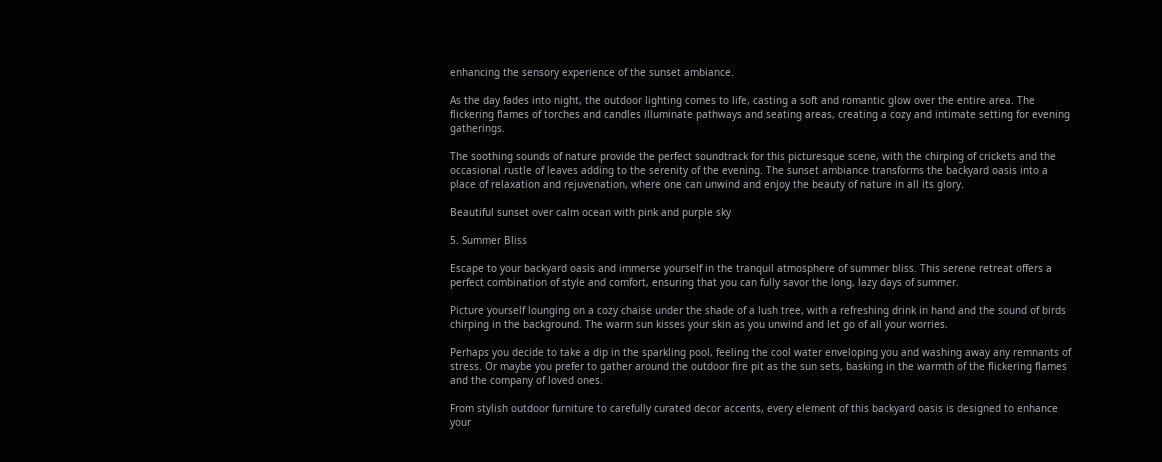enhancing the sensory experience of the sunset ambiance.

As the day fades into night, the outdoor lighting comes to life, casting a soft and romantic glow over the entire area. The flickering flames of torches and candles illuminate pathways and seating areas, creating a cozy and intimate setting for evening gatherings.

The soothing sounds of nature provide the perfect soundtrack for this picturesque scene, with the chirping of crickets and the occasional rustle of leaves adding to the serenity of the evening. The sunset ambiance transforms the backyard oasis into a place of relaxation and rejuvenation, where one can unwind and enjoy the beauty of nature in all its glory.

Beautiful sunset over calm ocean with pink and purple sky

5. Summer Bliss

Escape to your backyard oasis and immerse yourself in the tranquil atmosphere of summer bliss. This serene retreat offers a perfect combination of style and comfort, ensuring that you can fully savor the long, lazy days of summer.

Picture yourself lounging on a cozy chaise under the shade of a lush tree, with a refreshing drink in hand and the sound of birds chirping in the background. The warm sun kisses your skin as you unwind and let go of all your worries.

Perhaps you decide to take a dip in the sparkling pool, feeling the cool water enveloping you and washing away any remnants of stress. Or maybe you prefer to gather around the outdoor fire pit as the sun sets, basking in the warmth of the flickering flames and the company of loved ones.

From stylish outdoor furniture to carefully curated decor accents, every element of this backyard oasis is designed to enhance your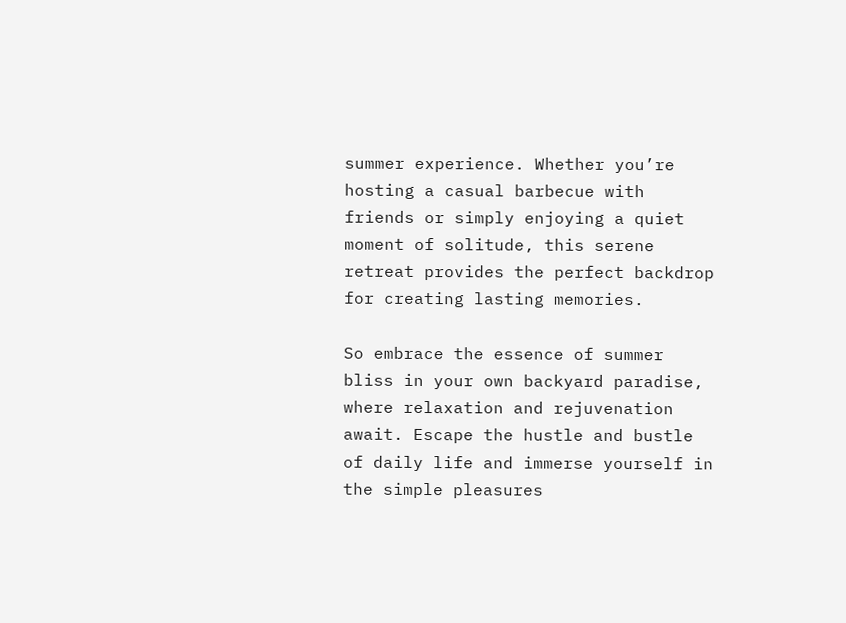summer experience. Whether you’re hosting a casual barbecue with friends or simply enjoying a quiet moment of solitude, this serene retreat provides the perfect backdrop for creating lasting memories.

So embrace the essence of summer bliss in your own backyard paradise, where relaxation and rejuvenation await. Escape the hustle and bustle of daily life and immerse yourself in the simple pleasures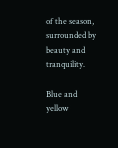of the season, surrounded by beauty and tranquility.

Blue and yellow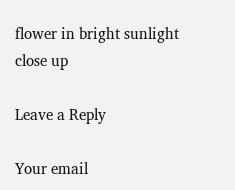flower in bright sunlight close up

Leave a Reply

Your email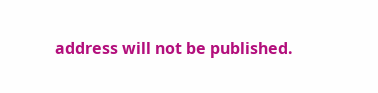address will not be published.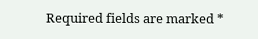Required fields are marked *